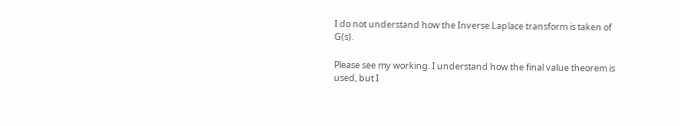I do not understand how the Inverse Laplace transform is taken of G(s).

Please see my working. I understand how the final value theorem is used, but I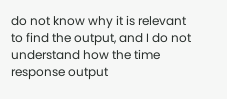do not know why it is relevant to find the output, and I do not understand how the time response output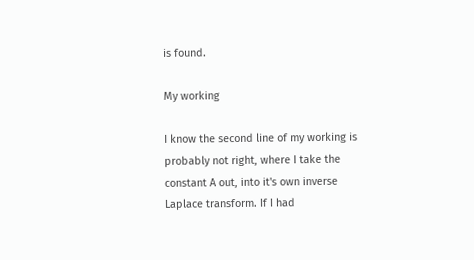is found.

My working

I know the second line of my working is probably not right, where I take the constant A out, into it's own inverse Laplace transform. If I had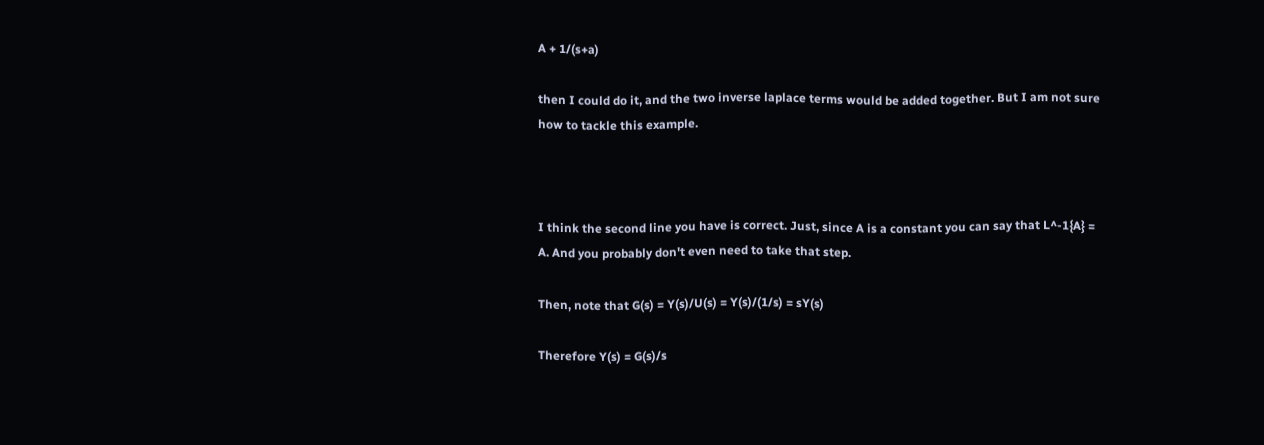A + 1/(s+a)

then I could do it, and the two inverse laplace terms would be added together. But I am not sure how to tackle this example.



I think the second line you have is correct. Just, since A is a constant you can say that L^-1{A} = A. And you probably don't even need to take that step.

Then, note that G(s) = Y(s)/U(s) = Y(s)/(1/s) = sY(s)

Therefore Y(s) = G(s)/s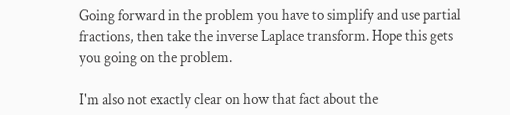Going forward in the problem you have to simplify and use partial fractions, then take the inverse Laplace transform. Hope this gets you going on the problem.

I'm also not exactly clear on how that fact about the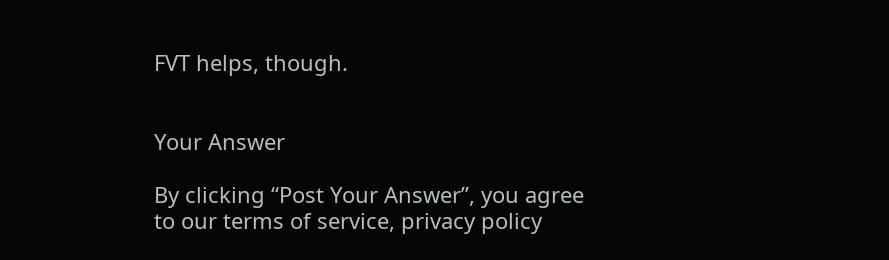FVT helps, though.


Your Answer

By clicking “Post Your Answer”, you agree to our terms of service, privacy policy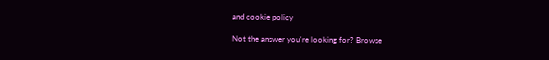and cookie policy

Not the answer you're looking for? Browse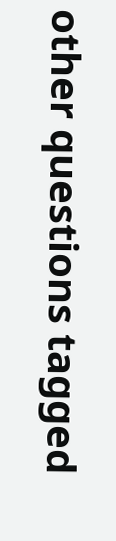other questions tagged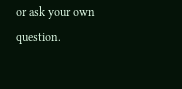or ask your own question.